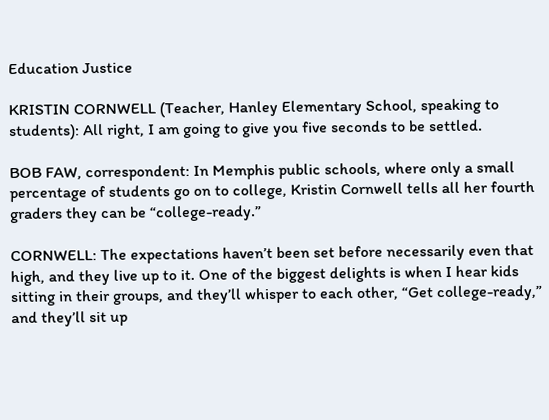Education Justice

KRISTIN CORNWELL (Teacher, Hanley Elementary School, speaking to students): All right, I am going to give you five seconds to be settled.

BOB FAW, correspondent: In Memphis public schools, where only a small  percentage of students go on to college, Kristin Cornwell tells all her fourth graders they can be “college-ready.”

CORNWELL: The expectations haven’t been set before necessarily even that high, and they live up to it. One of the biggest delights is when I hear kids sitting in their groups, and they’ll whisper to each other, “Get college-ready,” and they’ll sit up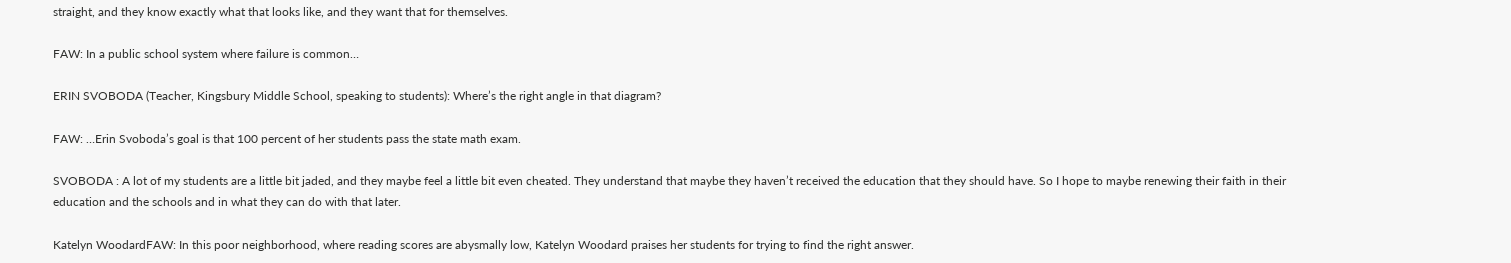straight, and they know exactly what that looks like, and they want that for themselves.

FAW: In a public school system where failure is common…

ERIN SVOBODA (Teacher, Kingsbury Middle School, speaking to students): Where’s the right angle in that diagram?

FAW: …Erin Svoboda’s goal is that 100 percent of her students pass the state math exam.

SVOBODA : A lot of my students are a little bit jaded, and they maybe feel a little bit even cheated. They understand that maybe they haven’t received the education that they should have. So I hope to maybe renewing their faith in their education and the schools and in what they can do with that later.

Katelyn WoodardFAW: In this poor neighborhood, where reading scores are abysmally low, Katelyn Woodard praises her students for trying to find the right answer.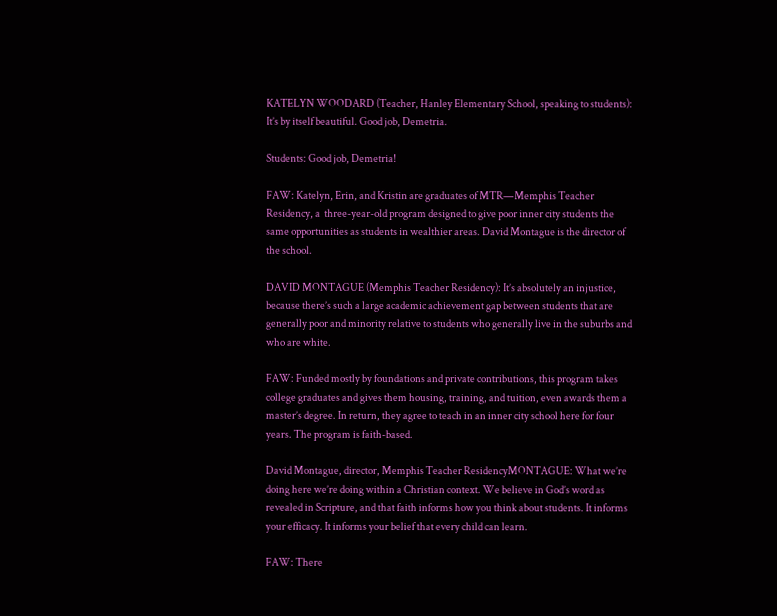KATELYN WOODARD (Teacher, Hanley Elementary School, speaking to students): It’s by itself beautiful. Good job, Demetria.

Students: Good job, Demetria!

FAW: Katelyn, Erin, and Kristin are graduates of MTR—Memphis Teacher Residency, a  three-year-old program designed to give poor inner city students the same opportunities as students in wealthier areas. David Montague is the director of the school.

DAVID MONTAGUE (Memphis Teacher Residency): It’s absolutely an injustice, because there’s such a large academic achievement gap between students that are generally poor and minority relative to students who generally live in the suburbs and who are white.

FAW: Funded mostly by foundations and private contributions, this program takes college graduates and gives them housing, training, and tuition, even awards them a master’s degree. In return, they agree to teach in an inner city school here for four years. The program is faith-based.

David Montague, director, Memphis Teacher ResidencyMONTAGUE: What we’re doing here we’re doing within a Christian context. We believe in God’s word as revealed in Scripture, and that faith informs how you think about students. It informs your efficacy. It informs your belief that every child can learn.

FAW: There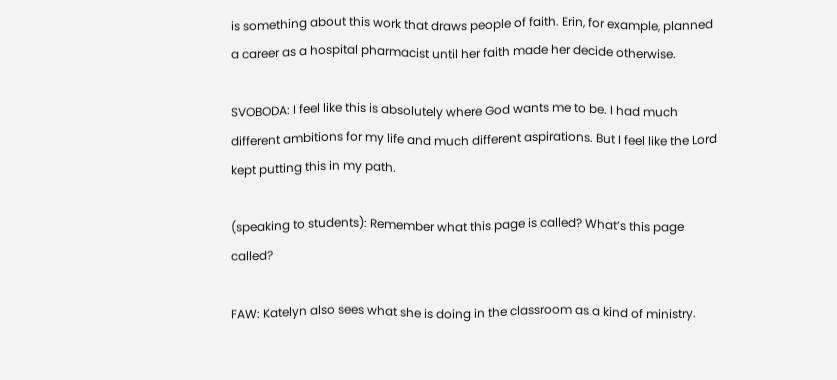is something about this work that draws people of faith. Erin, for example, planned a career as a hospital pharmacist until her faith made her decide otherwise.

SVOBODA: I feel like this is absolutely where God wants me to be. I had much different ambitions for my life and much different aspirations. But I feel like the Lord kept putting this in my path.

(speaking to students): Remember what this page is called? What’s this page called?

FAW: Katelyn also sees what she is doing in the classroom as a kind of ministry.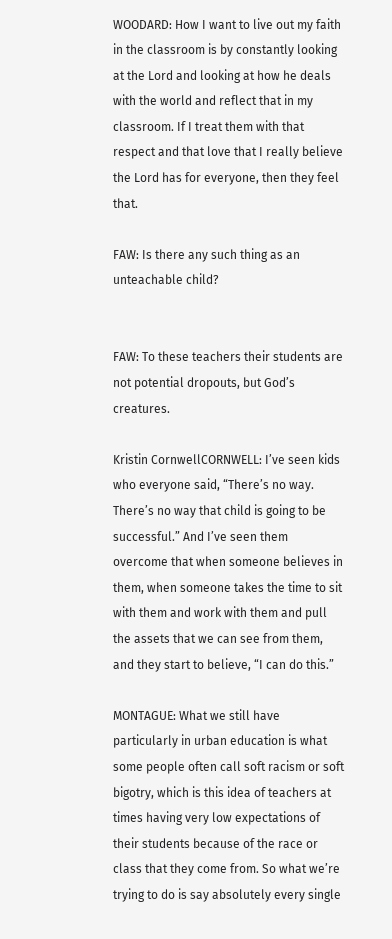WOODARD: How I want to live out my faith in the classroom is by constantly looking at the Lord and looking at how he deals with the world and reflect that in my classroom. If I treat them with that respect and that love that I really believe the Lord has for everyone, then they feel that.

FAW: Is there any such thing as an unteachable child?


FAW: To these teachers their students are not potential dropouts, but God’s creatures.

Kristin CornwellCORNWELL: I’ve seen kids who everyone said, “There’s no way. There’s no way that child is going to be successful.” And I’ve seen them overcome that when someone believes in them, when someone takes the time to sit with them and work with them and pull the assets that we can see from them, and they start to believe, “I can do this.”

MONTAGUE: What we still have particularly in urban education is what some people often call soft racism or soft bigotry, which is this idea of teachers at times having very low expectations of their students because of the race or class that they come from. So what we’re trying to do is say absolutely every single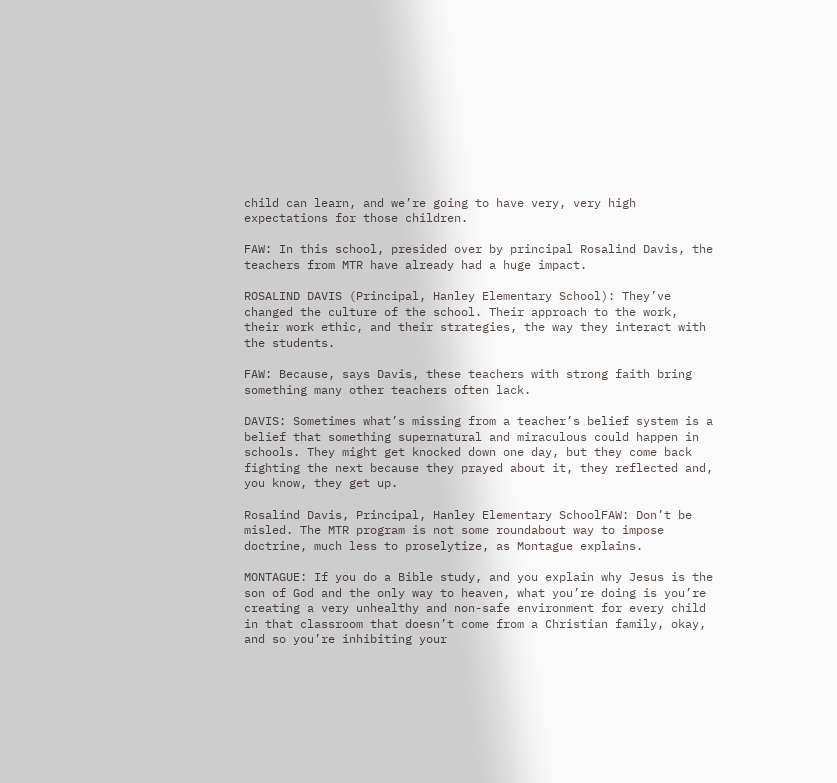child can learn, and we’re going to have very, very high expectations for those children.

FAW: In this school, presided over by principal Rosalind Davis, the teachers from MTR have already had a huge impact.

ROSALIND DAVIS (Principal, Hanley Elementary School): They’ve changed the culture of the school. Their approach to the work, their work ethic, and their strategies, the way they interact with the students.

FAW: Because, says Davis, these teachers with strong faith bring something many other teachers often lack.

DAVIS: Sometimes what’s missing from a teacher’s belief system is a belief that something supernatural and miraculous could happen in schools. They might get knocked down one day, but they come back fighting the next because they prayed about it, they reflected and, you know, they get up.

Rosalind Davis, Principal, Hanley Elementary SchoolFAW: Don’t be misled. The MTR program is not some roundabout way to impose doctrine, much less to proselytize, as Montague explains.

MONTAGUE: If you do a Bible study, and you explain why Jesus is the son of God and the only way to heaven, what you’re doing is you’re creating a very unhealthy and non-safe environment for every child in that classroom that doesn’t come from a Christian family, okay, and so you’re inhibiting your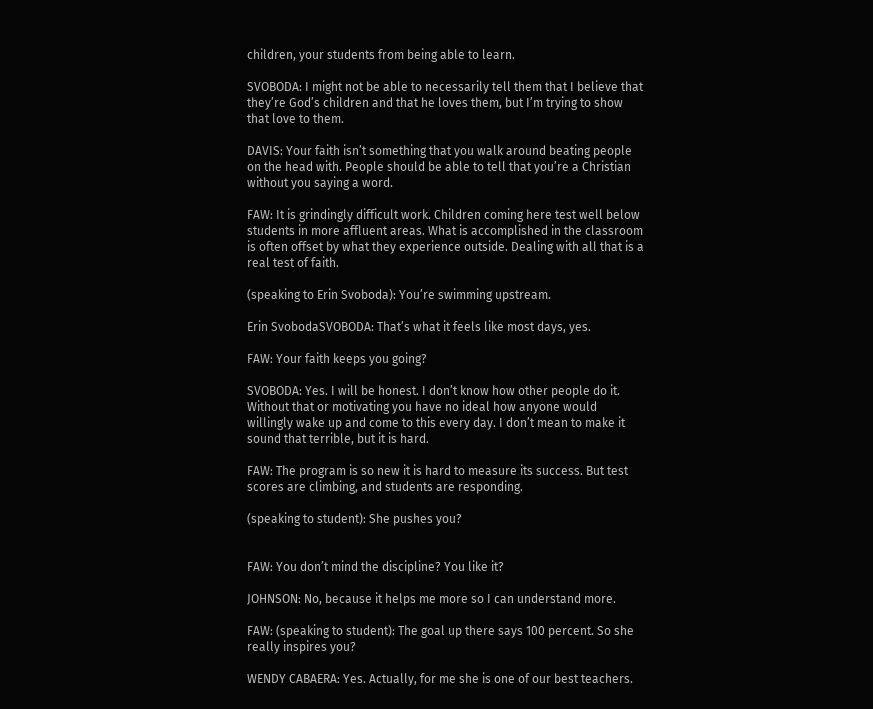children, your students from being able to learn.

SVOBODA: I might not be able to necessarily tell them that I believe that they’re God’s children and that he loves them, but I’m trying to show that love to them.

DAVIS: Your faith isn’t something that you walk around beating people on the head with. People should be able to tell that you’re a Christian without you saying a word.

FAW: It is grindingly difficult work. Children coming here test well below students in more affluent areas. What is accomplished in the classroom is often offset by what they experience outside. Dealing with all that is a real test of faith.

(speaking to Erin Svoboda): You’re swimming upstream.

Erin SvobodaSVOBODA: That’s what it feels like most days, yes.

FAW: Your faith keeps you going?

SVOBODA: Yes. I will be honest. I don’t know how other people do it. Without that or motivating you have no ideal how anyone would willingly wake up and come to this every day. I don’t mean to make it sound that terrible, but it is hard.

FAW: The program is so new it is hard to measure its success. But test scores are climbing, and students are responding.

(speaking to student): She pushes you?


FAW: You don’t mind the discipline? You like it?

JOHNSON: No, because it helps me more so I can understand more.

FAW: (speaking to student): The goal up there says 100 percent. So she really inspires you?

WENDY CABAERA: Yes. Actually, for me she is one of our best teachers.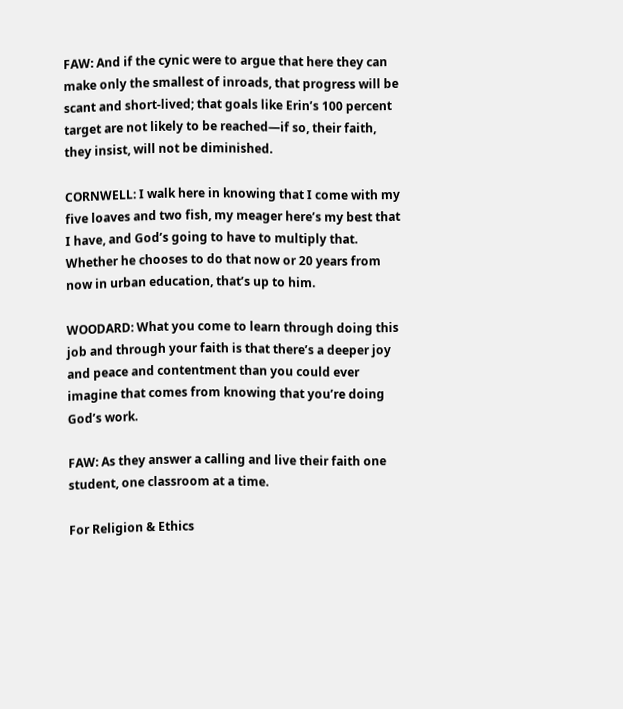FAW: And if the cynic were to argue that here they can make only the smallest of inroads, that progress will be scant and short-lived; that goals like Erin’s 100 percent target are not likely to be reached—if so, their faith, they insist, will not be diminished.

CORNWELL: I walk here in knowing that I come with my five loaves and two fish, my meager here’s my best that I have, and God’s going to have to multiply that. Whether he chooses to do that now or 20 years from now in urban education, that’s up to him.

WOODARD: What you come to learn through doing this job and through your faith is that there’s a deeper joy and peace and contentment than you could ever imagine that comes from knowing that you’re doing God’s work.

FAW: As they answer a calling and live their faith one student, one classroom at a time.

For Religion & Ethics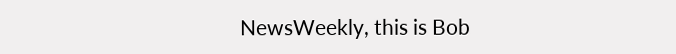NewsWeekly, this is Bob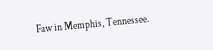Faw in Memphis, Tennessee.